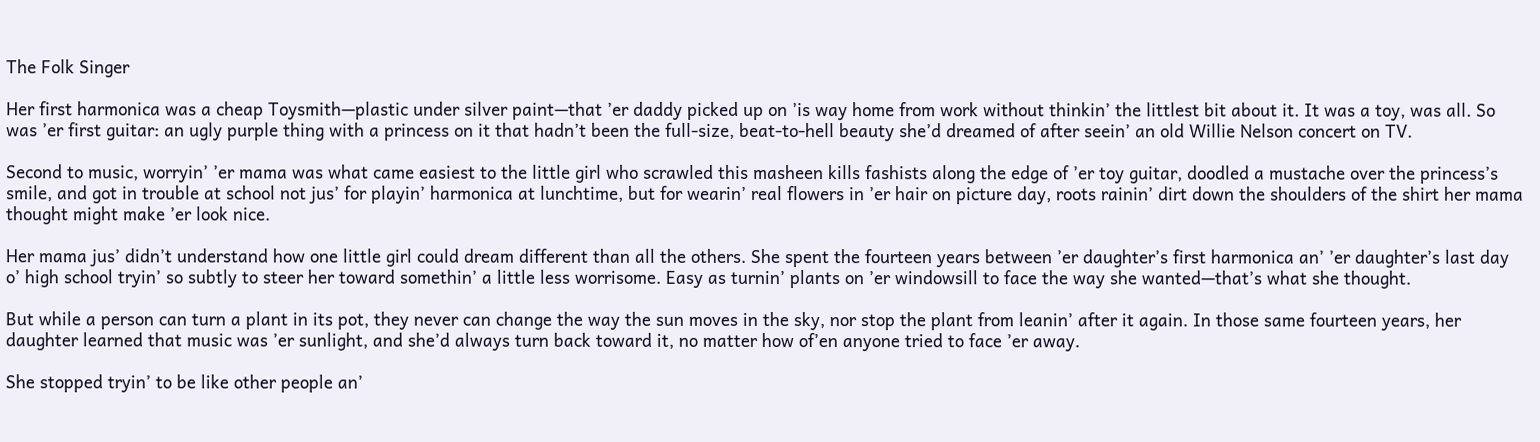The Folk Singer

Her first harmonica was a cheap Toysmith—plastic under silver paint—that ’er daddy picked up on ’is way home from work without thinkin’ the littlest bit about it. It was a toy, was all. So was ’er first guitar: an ugly purple thing with a princess on it that hadn’t been the full-size, beat-to-hell beauty she’d dreamed of after seein’ an old Willie Nelson concert on TV.

Second to music, worryin’ ’er mama was what came easiest to the little girl who scrawled this masheen kills fashists along the edge of ’er toy guitar, doodled a mustache over the princess’s smile, and got in trouble at school not jus’ for playin’ harmonica at lunchtime, but for wearin’ real flowers in ’er hair on picture day, roots rainin’ dirt down the shoulders of the shirt her mama thought might make ’er look nice.

Her mama jus’ didn’t understand how one little girl could dream different than all the others. She spent the fourteen years between ’er daughter’s first harmonica an’ ’er daughter’s last day o’ high school tryin’ so subtly to steer her toward somethin’ a little less worrisome. Easy as turnin’ plants on ’er windowsill to face the way she wanted—that’s what she thought.

But while a person can turn a plant in its pot, they never can change the way the sun moves in the sky, nor stop the plant from leanin’ after it again. In those same fourteen years, her daughter learned that music was ’er sunlight, and she’d always turn back toward it, no matter how of’en anyone tried to face ’er away.

She stopped tryin’ to be like other people an’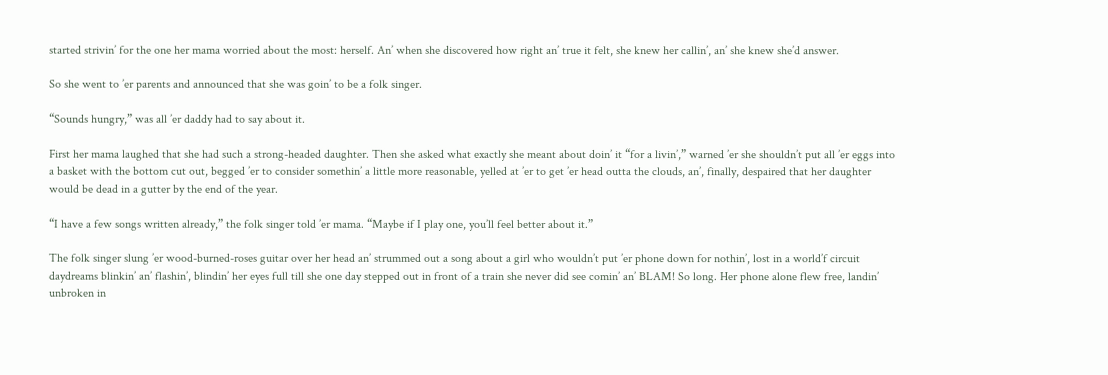started strivin’ for the one her mama worried about the most: herself. An’ when she discovered how right an’ true it felt, she knew her callin’, an’ she knew she’d answer.

So she went to ’er parents and announced that she was goin’ to be a folk singer.

“Sounds hungry,” was all ’er daddy had to say about it.

First her mama laughed that she had such a strong-headed daughter. Then she asked what exactly she meant about doin’ it “for a livin’,” warned ’er she shouldn’t put all ’er eggs into a basket with the bottom cut out, begged ’er to consider somethin’ a little more reasonable, yelled at ’er to get ’er head outta the clouds, an’, finally, despaired that her daughter would be dead in a gutter by the end of the year.

“I have a few songs written already,” the folk singer told ’er mama. “Maybe if I play one, you’ll feel better about it.”

The folk singer slung ’er wood-burned-roses guitar over her head an’ strummed out a song about a girl who wouldn’t put ’er phone down for nothin’, lost in a world’f circuit daydreams blinkin’ an’ flashin’, blindin’ her eyes full till she one day stepped out in front of a train she never did see comin’ an’ BLAM! So long. Her phone alone flew free, landin’ unbroken in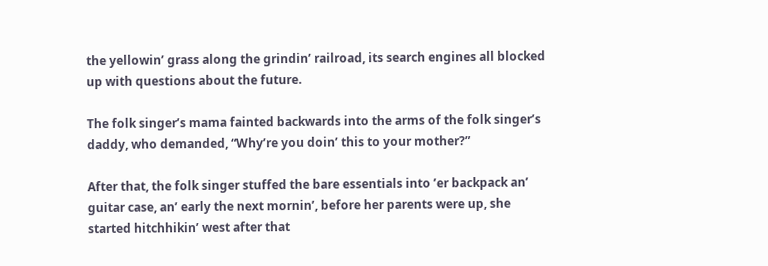the yellowin’ grass along the grindin’ railroad, its search engines all blocked up with questions about the future.

The folk singer’s mama fainted backwards into the arms of the folk singer’s daddy, who demanded, “Why’re you doin’ this to your mother?”

After that, the folk singer stuffed the bare essentials into ’er backpack an’ guitar case, an’ early the next mornin’, before her parents were up, she started hitchhikin’ west after that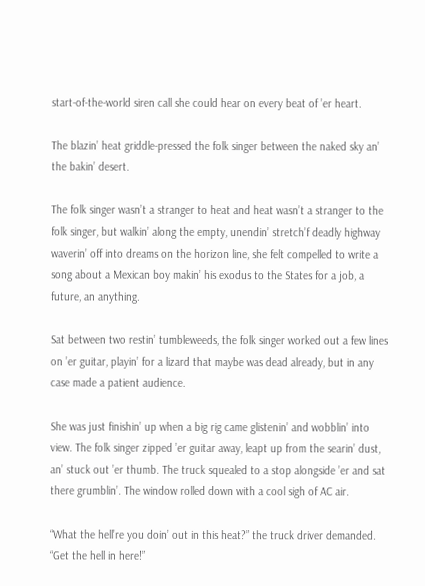start-of-the-world siren call she could hear on every beat of ’er heart.

The blazin’ heat griddle-pressed the folk singer between the naked sky an’ the bakin’ desert.

The folk singer wasn’t a stranger to heat and heat wasn’t a stranger to the folk singer, but walkin’ along the empty, unendin’ stretch’f deadly highway waverin’ off into dreams on the horizon line, she felt compelled to write a song about a Mexican boy makin’ his exodus to the States for a job, a future, an anything.

Sat between two restin’ tumbleweeds, the folk singer worked out a few lines on ’er guitar, playin’ for a lizard that maybe was dead already, but in any case made a patient audience.

She was just finishin’ up when a big rig came glistenin’ and wobblin’ into view. The folk singer zipped ’er guitar away, leapt up from the searin’ dust, an’ stuck out ’er thumb. The truck squealed to a stop alongside ’er and sat there grumblin’. The window rolled down with a cool sigh of AC air.

“What the hell’re you doin’ out in this heat?” the truck driver demanded. “Get the hell in here!”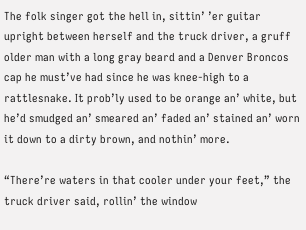The folk singer got the hell in, sittin’ ’er guitar upright between herself and the truck driver, a gruff older man with a long gray beard and a Denver Broncos cap he must’ve had since he was knee-high to a rattlesnake. It prob’ly used to be orange an’ white, but he’d smudged an’ smeared an’ faded an’ stained an’ worn it down to a dirty brown, and nothin’ more.

“There’re waters in that cooler under your feet,” the truck driver said, rollin’ the window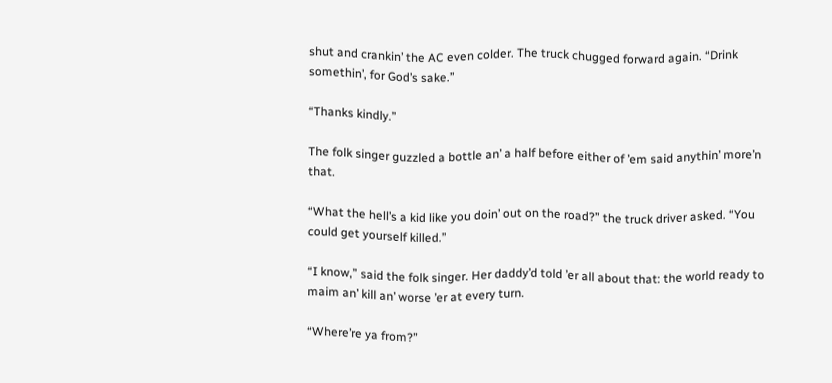shut and crankin’ the AC even colder. The truck chugged forward again. “Drink somethin’, for God’s sake.”

“Thanks kindly.”

The folk singer guzzled a bottle an’ a half before either of ’em said anythin’ more’n that.

“What the hell’s a kid like you doin’ out on the road?” the truck driver asked. “You could get yourself killed.”

“I know,” said the folk singer. Her daddy’d told ’er all about that: the world ready to maim an’ kill an’ worse ’er at every turn.

“Where’re ya from?”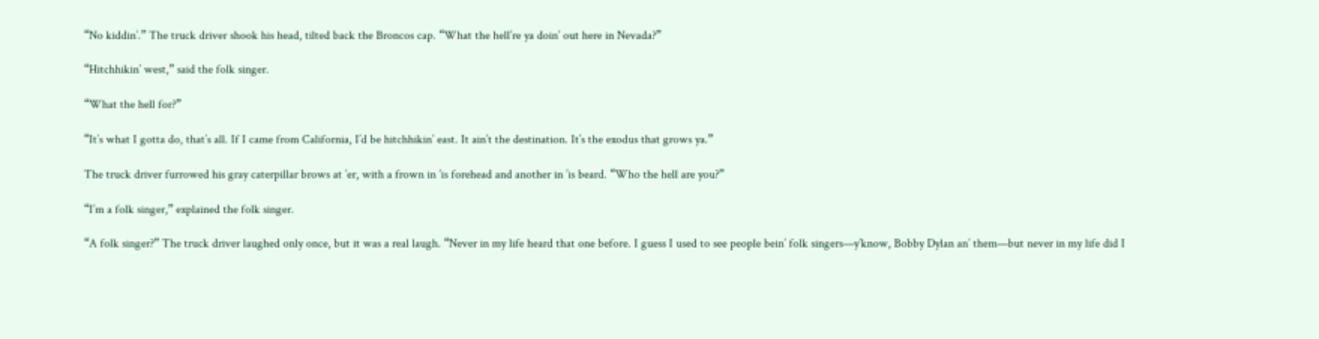“No kiddin’.” The truck driver shook his head, tilted back the Broncos cap. “What the hell’re ya doin’ out here in Nevada?”

“Hitchhikin’ west,” said the folk singer.

“What the hell for?”

“It’s what I gotta do, that’s all. If I came from California, I’d be hitchhikin’ east. It ain’t the destination. It’s the exodus that grows ya.”

The truck driver furrowed his gray caterpillar brows at ’er, with a frown in ’is forehead and another in ’is beard. “Who the hell are you?”

“I’m a folk singer,” explained the folk singer.

“A folk singer?” The truck driver laughed only once, but it was a real laugh. “Never in my life heard that one before. I guess I used to see people bein’ folk singers—y’know, Bobby Dylan an’ them—but never in my life did I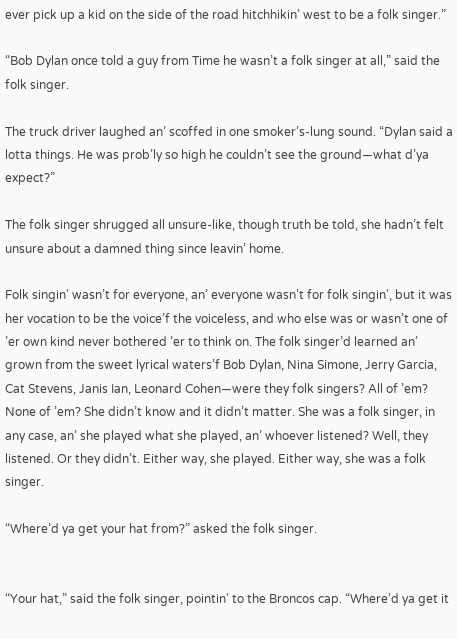ever pick up a kid on the side of the road hitchhikin’ west to be a folk singer.”

“Bob Dylan once told a guy from Time he wasn’t a folk singer at all,” said the folk singer.

The truck driver laughed an’ scoffed in one smoker’s-lung sound. “Dylan said a lotta things. He was prob’ly so high he couldn’t see the ground—what d’ya expect?”

The folk singer shrugged all unsure-like, though truth be told, she hadn’t felt unsure about a damned thing since leavin’ home.

Folk singin’ wasn’t for everyone, an’ everyone wasn’t for folk singin’, but it was her vocation to be the voice’f the voiceless, and who else was or wasn’t one of ’er own kind never bothered ’er to think on. The folk singer’d learned an’ grown from the sweet lyrical waters’f Bob Dylan, Nina Simone, Jerry Garcia, Cat Stevens, Janis Ian, Leonard Cohen—were they folk singers? All of ’em? None of ’em? She didn’t know and it didn’t matter. She was a folk singer, in any case, an’ she played what she played, an’ whoever listened? Well, they listened. Or they didn’t. Either way, she played. Either way, she was a folk singer.

“Where’d ya get your hat from?” asked the folk singer.


“Your hat,” said the folk singer, pointin’ to the Broncos cap. “Where’d ya get it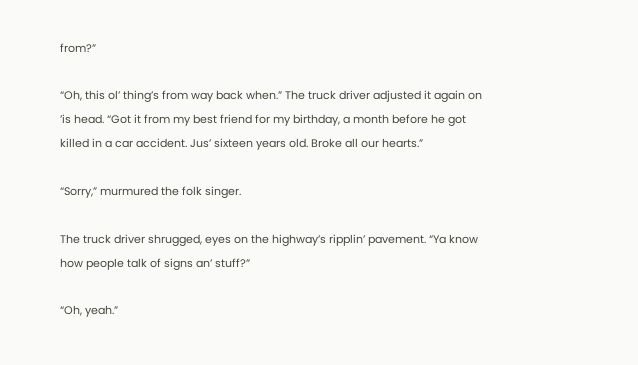from?”

“Oh, this ol’ thing’s from way back when.” The truck driver adjusted it again on ’is head. “Got it from my best friend for my birthday, a month before he got killed in a car accident. Jus’ sixteen years old. Broke all our hearts.”

“Sorry,” murmured the folk singer.

The truck driver shrugged, eyes on the highway’s ripplin’ pavement. “Ya know how people talk of signs an’ stuff?”

“Oh, yeah.”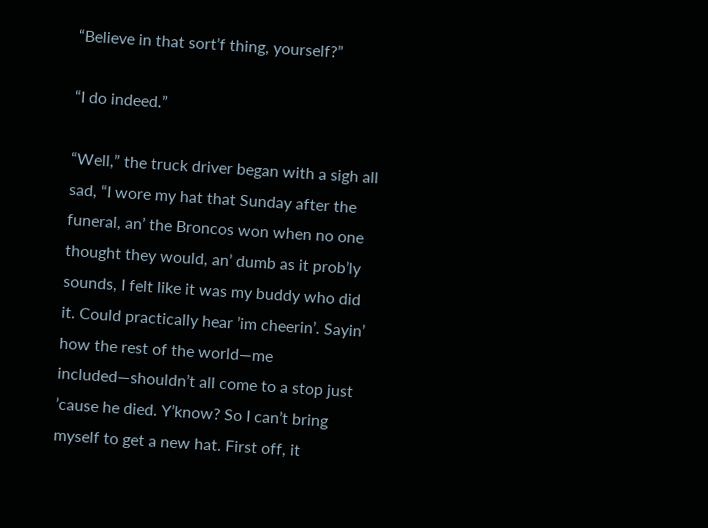“Believe in that sort’f thing, yourself?”

“I do indeed.”

“Well,” the truck driver began with a sigh all sad, “I wore my hat that Sunday after the funeral, an’ the Broncos won when no one thought they would, an’ dumb as it prob’ly sounds, I felt like it was my buddy who did it. Could practically hear ’im cheerin’. Sayin’ how the rest of the world—me included—shouldn’t all come to a stop just ’cause he died. Y’know? So I can’t bring myself to get a new hat. First off, it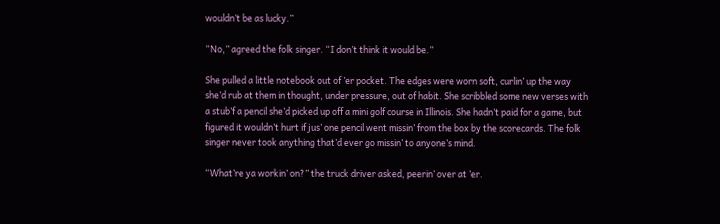wouldn’t be as lucky.”

“No,” agreed the folk singer. “I don’t think it would be.”

She pulled a little notebook out of ’er pocket. The edges were worn soft, curlin’ up the way she’d rub at them in thought, under pressure, out of habit. She scribbled some new verses with a stub’f a pencil she’d picked up off a mini golf course in Illinois. She hadn’t paid for a game, but figured it wouldn’t hurt if jus’ one pencil went missin’ from the box by the scorecards. The folk singer never took anything that’d ever go missin’ to anyone’s mind.

“What’re ya workin’ on?” the truck driver asked, peerin’ over at ’er.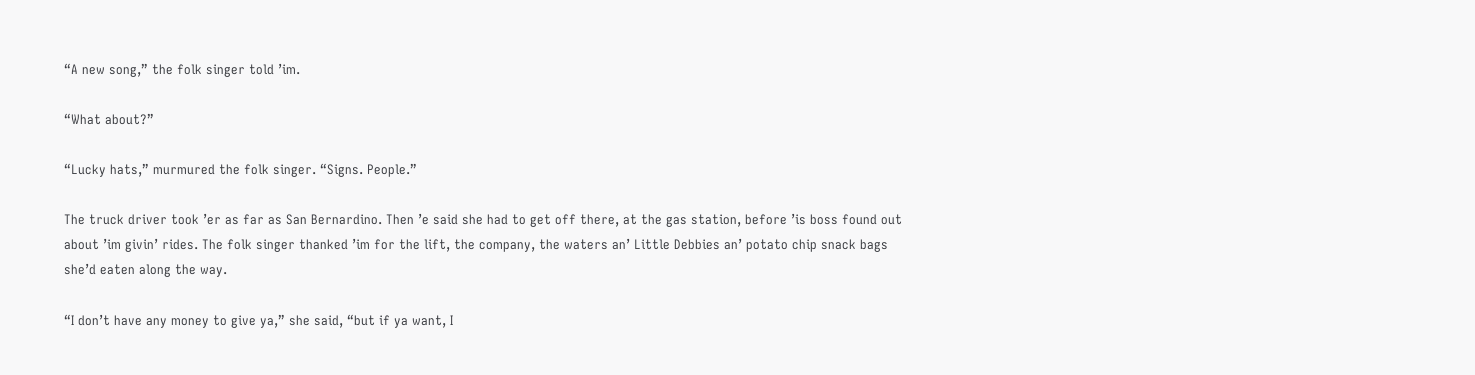“A new song,” the folk singer told ’im.

“What about?”

“Lucky hats,” murmured the folk singer. “Signs. People.”

The truck driver took ’er as far as San Bernardino. Then ’e said she had to get off there, at the gas station, before ’is boss found out about ’im givin’ rides. The folk singer thanked ’im for the lift, the company, the waters an’ Little Debbies an’ potato chip snack bags she’d eaten along the way.

“I don’t have any money to give ya,” she said, “but if ya want, I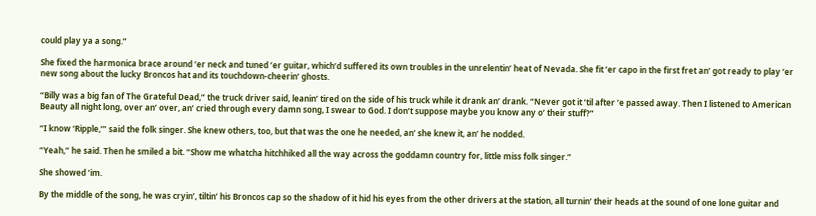could play ya a song.”

She fixed the harmonica brace around ’er neck and tuned ’er guitar, which’d suffered its own troubles in the unrelentin’ heat of Nevada. She fit ’er capo in the first fret an’ got ready to play ’er new song about the lucky Broncos hat and its touchdown-cheerin’ ghosts.

“Billy was a big fan of The Grateful Dead,” the truck driver said, leanin’ tired on the side of his truck while it drank an’ drank. “Never got it ’til after ’e passed away. Then I listened to American Beauty all night long, over an’ over, an’ cried through every damn song, I swear to God. I don’t suppose maybe you know any o’ their stuff?”

“I know ‘Ripple,’” said the folk singer. She knew others, too, but that was the one he needed, an’ she knew it, an’ he nodded.

“Yeah,” he said. Then he smiled a bit. “Show me whatcha hitchhiked all the way across the goddamn country for, little miss folk singer.”

She showed ’im.

By the middle of the song, he was cryin’, tiltin’ his Broncos cap so the shadow of it hid his eyes from the other drivers at the station, all turnin’ their heads at the sound of one lone guitar and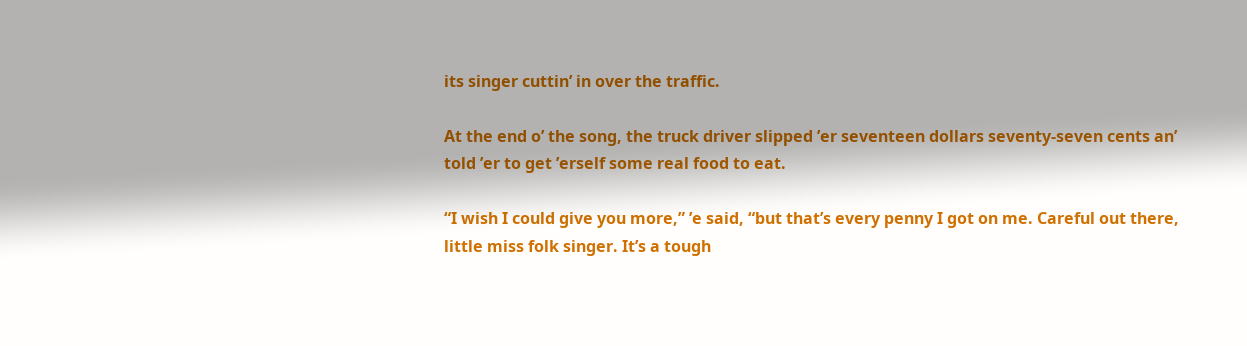its singer cuttin’ in over the traffic.

At the end o’ the song, the truck driver slipped ’er seventeen dollars seventy-seven cents an’ told ’er to get ’erself some real food to eat.

“I wish I could give you more,” ’e said, “but that’s every penny I got on me. Careful out there, little miss folk singer. It’s a tough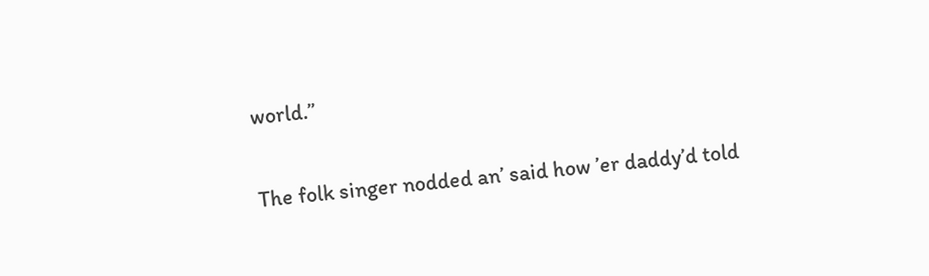world.”

The folk singer nodded an’ said how ’er daddy’d told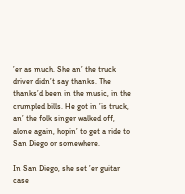’er as much. She an’ the truck driver didn’t say thanks. The thanks’d been in the music, in the crumpled bills. He got in ’is truck, an’ the folk singer walked off, alone again, hopin’ to get a ride to San Diego or somewhere.

In San Diego, she set ’er guitar case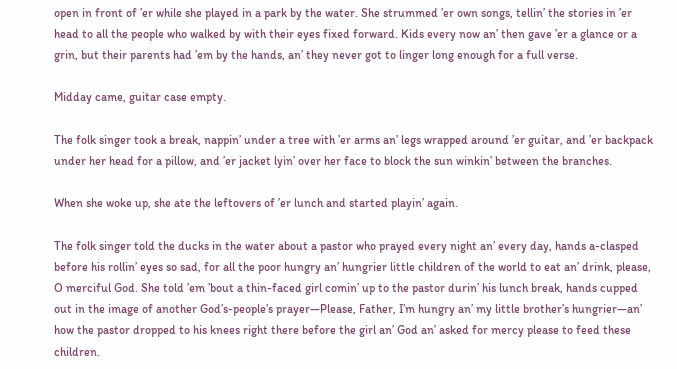open in front of ’er while she played in a park by the water. She strummed ’er own songs, tellin’ the stories in ’er head to all the people who walked by with their eyes fixed forward. Kids every now an’ then gave ’er a glance or a grin, but their parents had ’em by the hands, an’ they never got to linger long enough for a full verse.

Midday came, guitar case empty.

The folk singer took a break, nappin’ under a tree with ’er arms an’ legs wrapped around ’er guitar, and ’er backpack under her head for a pillow, and ’er jacket lyin’ over her face to block the sun winkin’ between the branches.

When she woke up, she ate the leftovers of ’er lunch and started playin’ again.

The folk singer told the ducks in the water about a pastor who prayed every night an’ every day, hands a-clasped before his rollin’ eyes so sad, for all the poor hungry an’ hungrier little children of the world to eat an’ drink, please, O merciful God. She told ’em ’bout a thin-faced girl comin’ up to the pastor durin’ his lunch break, hands cupped out in the image of another God’s-people’s prayer—Please, Father, I’m hungry an’ my little brother’s hungrier—an’ how the pastor dropped to his knees right there before the girl an’ God an’ asked for mercy please to feed these children.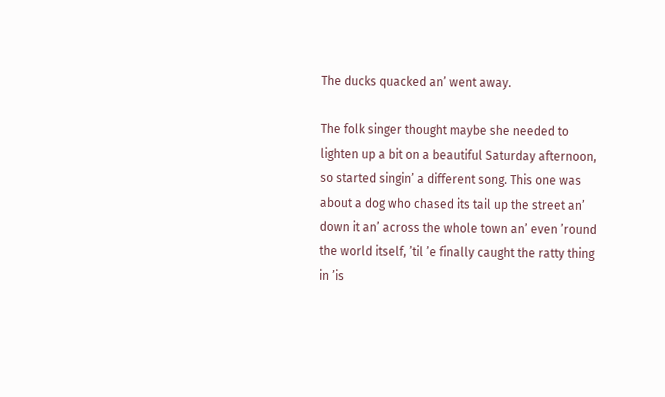The ducks quacked an’ went away.

The folk singer thought maybe she needed to lighten up a bit on a beautiful Saturday afternoon, so started singin’ a different song. This one was about a dog who chased its tail up the street an’ down it an’ across the whole town an’ even ’round the world itself, ’til ’e finally caught the ratty thing in ’is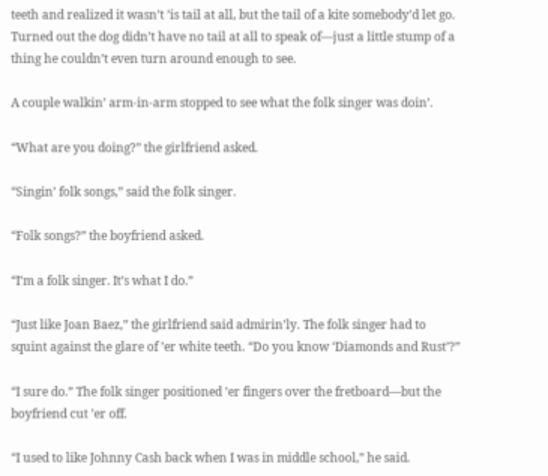teeth and realized it wasn’t ’is tail at all, but the tail of a kite somebody’d let go. Turned out the dog didn’t have no tail at all to speak of—just a little stump of a thing he couldn’t even turn around enough to see.

A couple walkin’ arm-in-arm stopped to see what the folk singer was doin’.

“What are you doing?” the girlfriend asked.

“Singin’ folk songs,” said the folk singer.

“Folk songs?” the boyfriend asked.

“I’m a folk singer. It’s what I do.”

“Just like Joan Baez,” the girlfriend said admirin’ly. The folk singer had to squint against the glare of ’er white teeth. “Do you know ‘Diamonds and Rust’?”

“I sure do.” The folk singer positioned ’er fingers over the fretboard—but the boyfriend cut ’er off.

“I used to like Johnny Cash back when I was in middle school,” he said.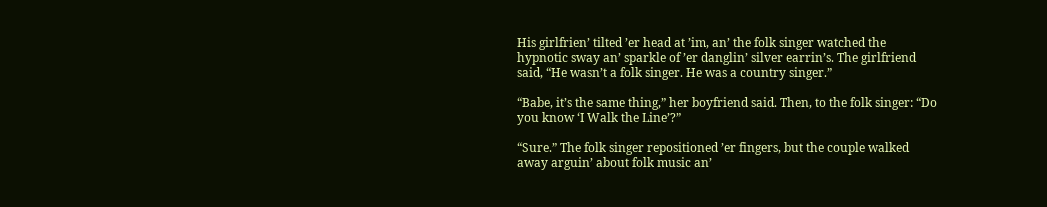His girlfrien’ tilted ’er head at ’im, an’ the folk singer watched the hypnotic sway an’ sparkle of ’er danglin’ silver earrin’s. The girlfriend said, “He wasn’t a folk singer. He was a country singer.”

“Babe, it’s the same thing,” her boyfriend said. Then, to the folk singer: “Do you know ‘I Walk the Line’?”

“Sure.” The folk singer repositioned ’er fingers, but the couple walked away arguin’ about folk music an’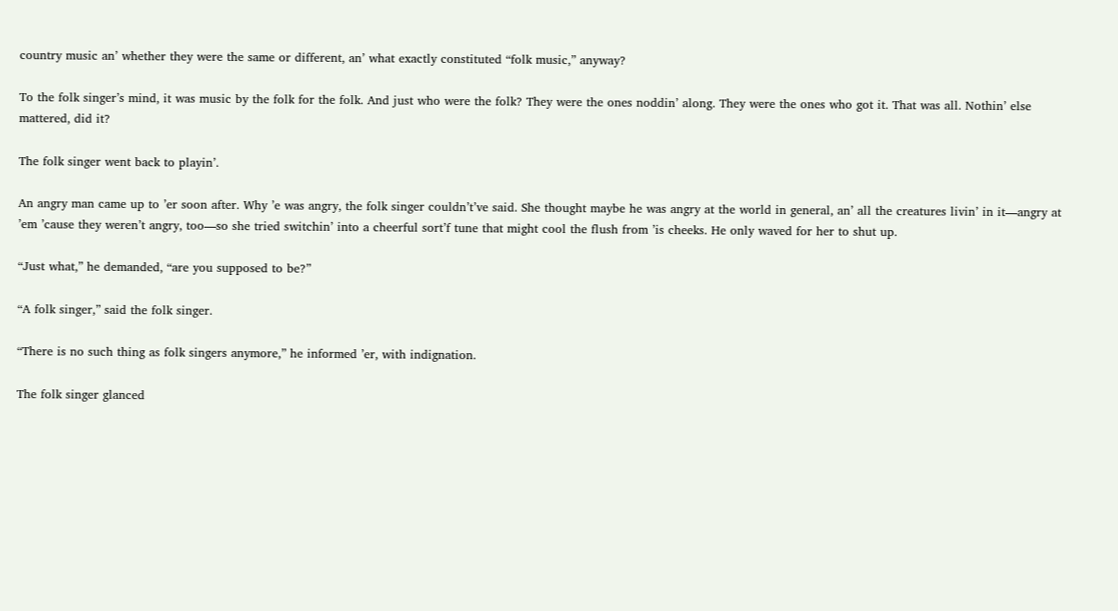country music an’ whether they were the same or different, an’ what exactly constituted “folk music,” anyway?

To the folk singer’s mind, it was music by the folk for the folk. And just who were the folk? They were the ones noddin’ along. They were the ones who got it. That was all. Nothin’ else mattered, did it?

The folk singer went back to playin’.

An angry man came up to ’er soon after. Why ’e was angry, the folk singer couldn’t’ve said. She thought maybe he was angry at the world in general, an’ all the creatures livin’ in it—angry at ’em ’cause they weren’t angry, too—so she tried switchin’ into a cheerful sort’f tune that might cool the flush from ’is cheeks. He only waved for her to shut up.

“Just what,” he demanded, “are you supposed to be?”

“A folk singer,” said the folk singer.

“There is no such thing as folk singers anymore,” he informed ’er, with indignation.

The folk singer glanced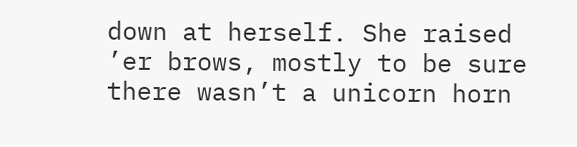down at herself. She raised ’er brows, mostly to be sure there wasn’t a unicorn horn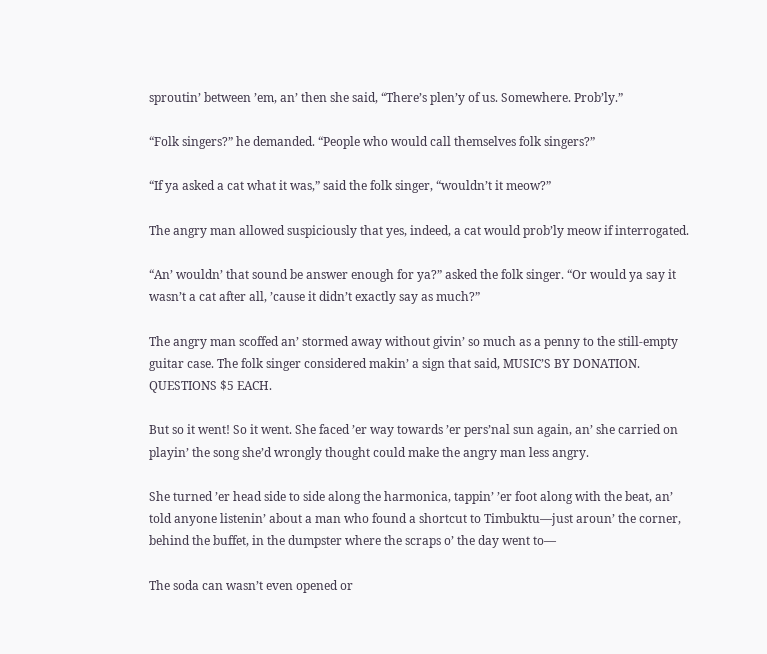sproutin’ between ’em, an’ then she said, “There’s plen’y of us. Somewhere. Prob’ly.”

“Folk singers?” he demanded. “People who would call themselves folk singers?”

“If ya asked a cat what it was,” said the folk singer, “wouldn’t it meow?”

The angry man allowed suspiciously that yes, indeed, a cat would prob’ly meow if interrogated.

“An’ wouldn’ that sound be answer enough for ya?” asked the folk singer. “Or would ya say it wasn’t a cat after all, ’cause it didn’t exactly say as much?”

The angry man scoffed an’ stormed away without givin’ so much as a penny to the still-empty guitar case. The folk singer considered makin’ a sign that said, MUSIC’S BY DONATION. QUESTIONS $5 EACH.

But so it went! So it went. She faced ’er way towards ’er pers’nal sun again, an’ she carried on playin’ the song she’d wrongly thought could make the angry man less angry.

She turned ’er head side to side along the harmonica, tappin’ ’er foot along with the beat, an’ told anyone listenin’ about a man who found a shortcut to Timbuktu—just aroun’ the corner, behind the buffet, in the dumpster where the scraps o’ the day went to—

The soda can wasn’t even opened or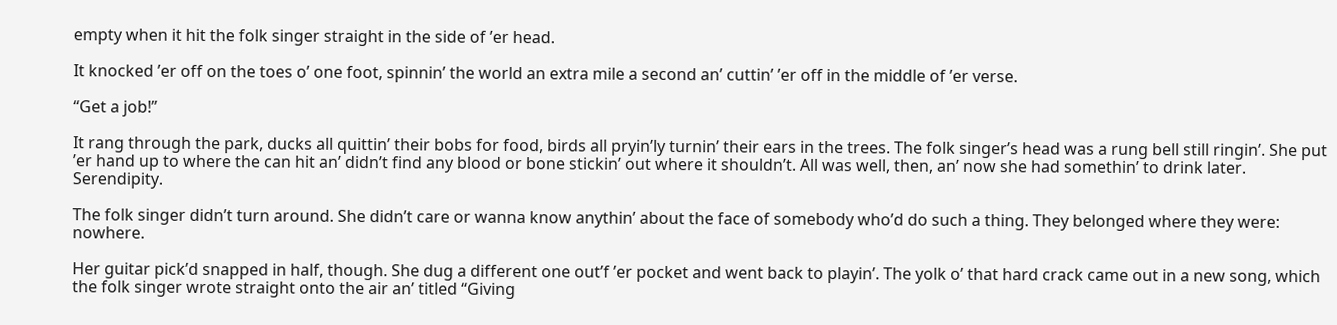empty when it hit the folk singer straight in the side of ’er head.

It knocked ’er off on the toes o’ one foot, spinnin’ the world an extra mile a second an’ cuttin’ ’er off in the middle of ’er verse.

“Get a job!”

It rang through the park, ducks all quittin’ their bobs for food, birds all pryin’ly turnin’ their ears in the trees. The folk singer’s head was a rung bell still ringin’. She put ’er hand up to where the can hit an’ didn’t find any blood or bone stickin’ out where it shouldn’t. All was well, then, an’ now she had somethin’ to drink later. Serendipity.

The folk singer didn’t turn around. She didn’t care or wanna know anythin’ about the face of somebody who’d do such a thing. They belonged where they were: nowhere.

Her guitar pick’d snapped in half, though. She dug a different one out’f ’er pocket and went back to playin’. The yolk o’ that hard crack came out in a new song, which the folk singer wrote straight onto the air an’ titled “Giving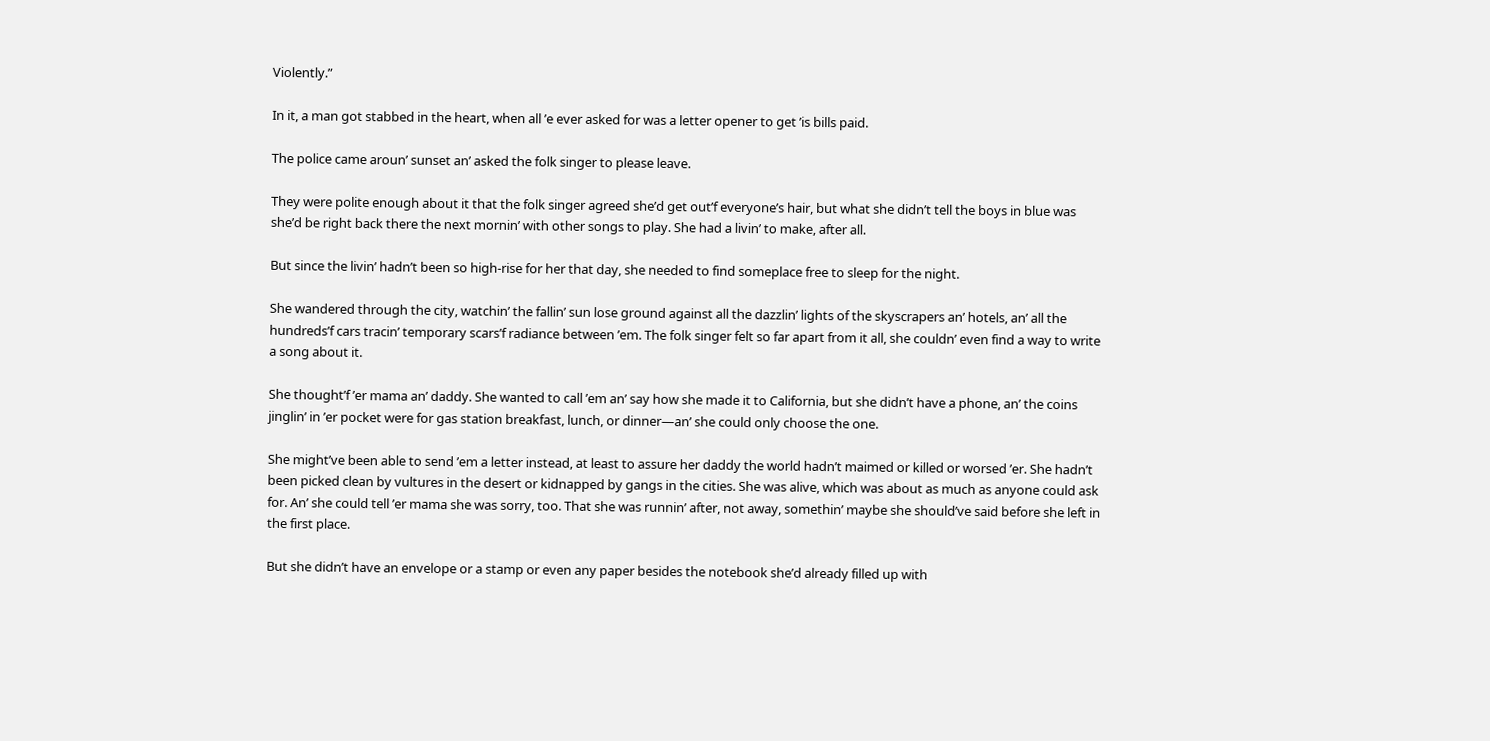Violently.”

In it, a man got stabbed in the heart, when all ’e ever asked for was a letter opener to get ’is bills paid.

The police came aroun’ sunset an’ asked the folk singer to please leave.

They were polite enough about it that the folk singer agreed she’d get out’f everyone’s hair, but what she didn’t tell the boys in blue was she’d be right back there the next mornin’ with other songs to play. She had a livin’ to make, after all.

But since the livin’ hadn’t been so high-rise for her that day, she needed to find someplace free to sleep for the night.

She wandered through the city, watchin’ the fallin’ sun lose ground against all the dazzlin’ lights of the skyscrapers an’ hotels, an’ all the hundreds’f cars tracin’ temporary scars’f radiance between ’em. The folk singer felt so far apart from it all, she couldn’ even find a way to write a song about it.

She thought’f ’er mama an’ daddy. She wanted to call ’em an’ say how she made it to California, but she didn’t have a phone, an’ the coins jinglin’ in ’er pocket were for gas station breakfast, lunch, or dinner—an’ she could only choose the one.

She might’ve been able to send ’em a letter instead, at least to assure her daddy the world hadn’t maimed or killed or worsed ’er. She hadn’t been picked clean by vultures in the desert or kidnapped by gangs in the cities. She was alive, which was about as much as anyone could ask for. An’ she could tell ’er mama she was sorry, too. That she was runnin’ after, not away, somethin’ maybe she should’ve said before she left in the first place.

But she didn’t have an envelope or a stamp or even any paper besides the notebook she’d already filled up with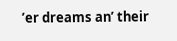’er dreams an’ their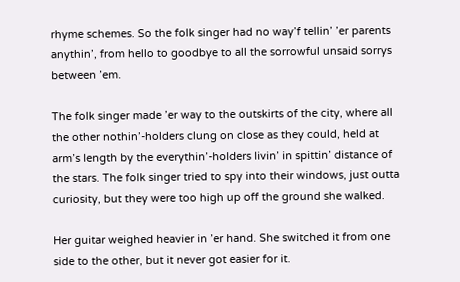rhyme schemes. So the folk singer had no way’f tellin’ ’er parents anythin’, from hello to goodbye to all the sorrowful unsaid sorrys between ’em.

The folk singer made ’er way to the outskirts of the city, where all the other nothin’-holders clung on close as they could, held at arm’s length by the everythin’-holders livin’ in spittin’ distance of the stars. The folk singer tried to spy into their windows, just outta curiosity, but they were too high up off the ground she walked.

Her guitar weighed heavier in ’er hand. She switched it from one side to the other, but it never got easier for it.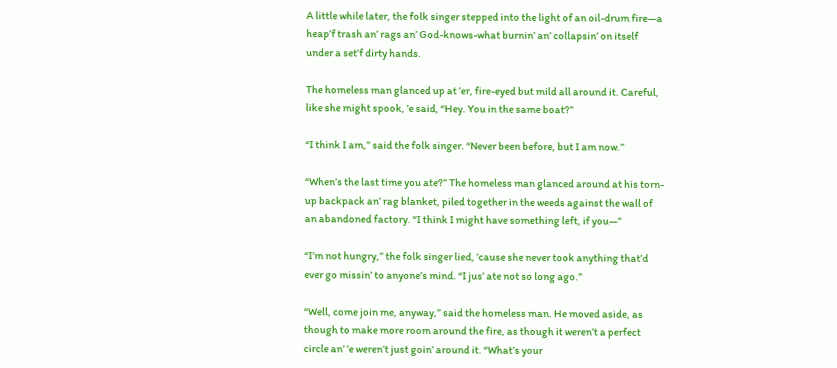A little while later, the folk singer stepped into the light of an oil-drum fire—a heap’f trash an’ rags an’ God-knows-what burnin’ an’ collapsin’ on itself under a set’f dirty hands.

The homeless man glanced up at ’er, fire-eyed but mild all around it. Careful, like she might spook, ’e said, “Hey. You in the same boat?”

“I think I am,” said the folk singer. “Never been before, but I am now.”

“When’s the last time you ate?” The homeless man glanced around at his torn-up backpack an’ rag blanket, piled together in the weeds against the wall of an abandoned factory. “I think I might have something left, if you—”

“I’m not hungry,” the folk singer lied, ’cause she never took anything that’d ever go missin’ to anyone’s mind. “I jus’ ate not so long ago.”

“Well, come join me, anyway,” said the homeless man. He moved aside, as though to make more room around the fire, as though it weren’t a perfect circle an’ ’e weren’t just goin’ around it. “What’s your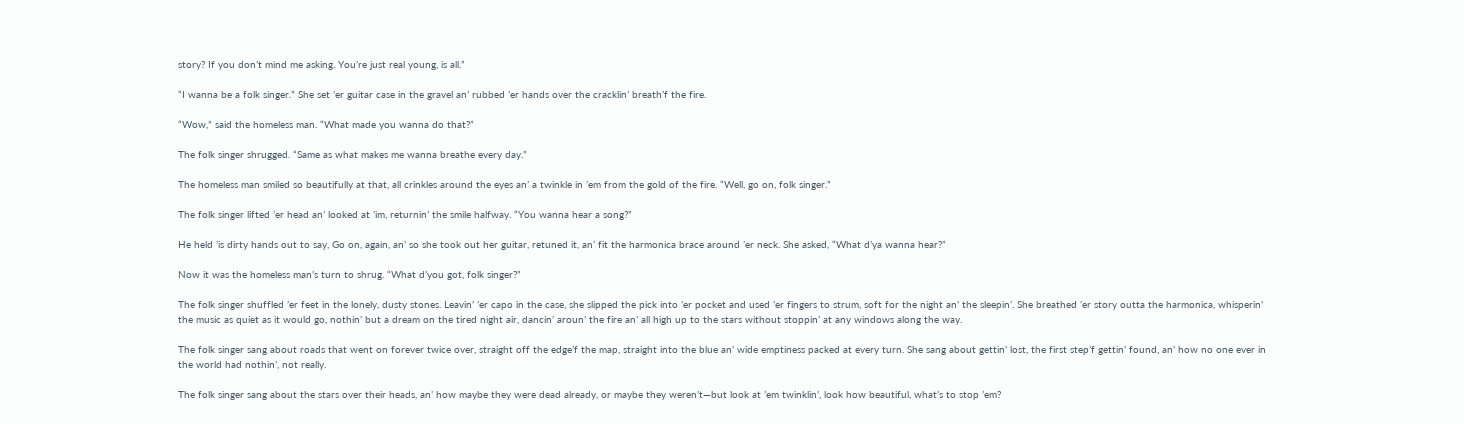story? If you don’t mind me asking. You’re just real young, is all.”

“I wanna be a folk singer.” She set ’er guitar case in the gravel an’ rubbed ’er hands over the cracklin’ breath’f the fire.

“Wow,” said the homeless man. “What made you wanna do that?”

The folk singer shrugged. “Same as what makes me wanna breathe every day.”

The homeless man smiled so beautifully at that, all crinkles around the eyes an’ a twinkle in ’em from the gold of the fire. “Well, go on, folk singer.”

The folk singer lifted ’er head an’ looked at ’im, returnin’ the smile halfway. “You wanna hear a song?”

He held ’is dirty hands out to say, Go on, again, an’ so she took out her guitar, retuned it, an’ fit the harmonica brace around ’er neck. She asked, “What d’ya wanna hear?”

Now it was the homeless man’s turn to shrug. “What d’you got, folk singer?”

The folk singer shuffled ’er feet in the lonely, dusty stones. Leavin’ ’er capo in the case, she slipped the pick into ’er pocket and used ’er fingers to strum, soft for the night an’ the sleepin’. She breathed ’er story outta the harmonica, whisperin’ the music as quiet as it would go, nothin’ but a dream on the tired night air, dancin’ aroun’ the fire an’ all high up to the stars without stoppin’ at any windows along the way.

The folk singer sang about roads that went on forever twice over, straight off the edge’f the map, straight into the blue an’ wide emptiness packed at every turn. She sang about gettin’ lost, the first step’f gettin’ found, an’ how no one ever in the world had nothin’, not really.

The folk singer sang about the stars over their heads, an’ how maybe they were dead already, or maybe they weren’t—but look at ’em twinklin’, look how beautiful, what’s to stop ’em?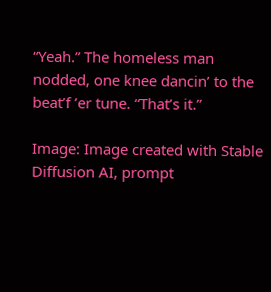“Yeah.” The homeless man nodded, one knee dancin’ to the beat’f ’er tune. “That’s it.”

Image: Image created with Stable Diffusion AI, prompt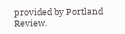provided by Portland Review.